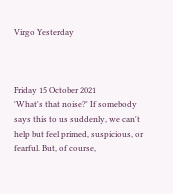Virgo Yesterday



Friday 15 October 2021
'What's that noise?' If somebody says this to us suddenly, we can't help but feel primed, suspicious, or fearful. But, of course,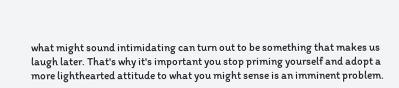what might sound intimidating can turn out to be something that makes us laugh later. That's why it's important you stop priming yourself and adopt a more lighthearted attitude to what you might sense is an imminent problem.